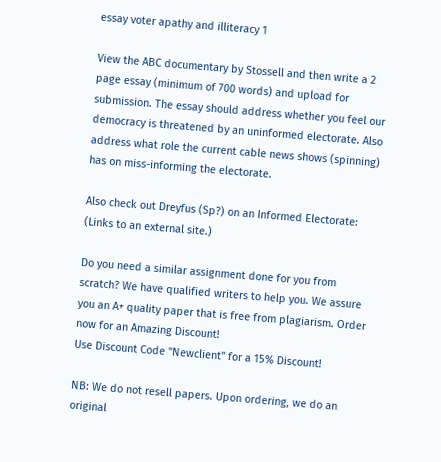essay voter apathy and illiteracy 1

View the ABC documentary by Stossell and then write a 2 page essay (minimum of 700 words) and upload for submission. The essay should address whether you feel our democracy is threatened by an uninformed electorate. Also address what role the current cable news shows (spinning) has on miss-informing the electorate.

Also check out Dreyfus (Sp?) on an Informed Electorate: (Links to an external site.)

Do you need a similar assignment done for you from scratch? We have qualified writers to help you. We assure you an A+ quality paper that is free from plagiarism. Order now for an Amazing Discount!
Use Discount Code "Newclient" for a 15% Discount!

NB: We do not resell papers. Upon ordering, we do an original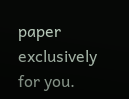paper exclusively for you.